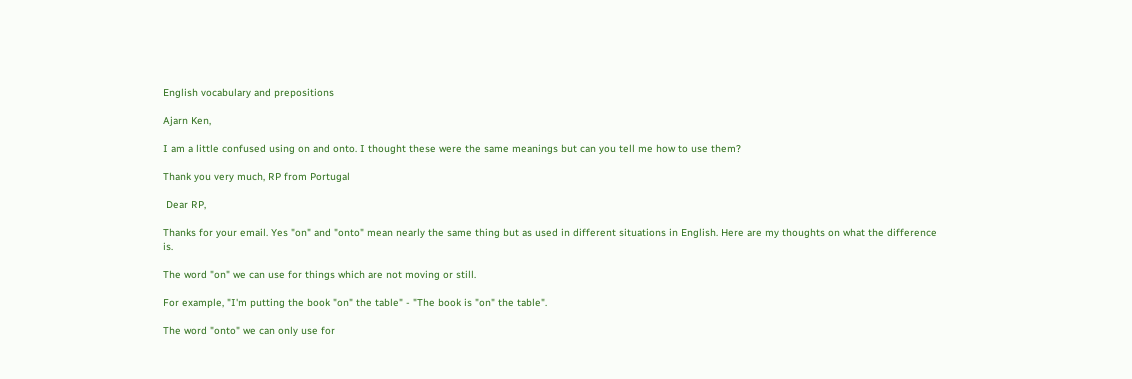English vocabulary and prepositions

Ajarn Ken,

I am a little confused using on and onto. I thought these were the same meanings but can you tell me how to use them?

Thank you very much, RP from Portugal

 Dear RP,

Thanks for your email. Yes "on" and "onto" mean nearly the same thing but as used in different situations in English. Here are my thoughts on what the difference is.

The word "on" we can use for things which are not moving or still.

For example, "I'm putting the book "on" the table" - "The book is "on" the table".

The word "onto" we can only use for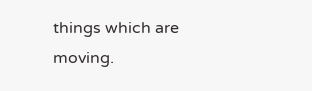things which are moving.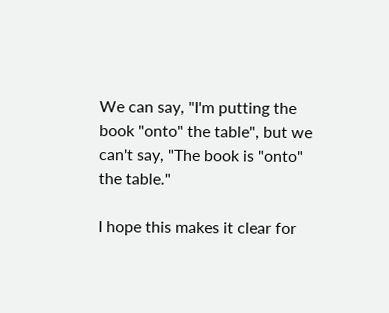We can say, "I'm putting the book "onto" the table", but we can't say, "The book is "onto" the table."

I hope this makes it clear for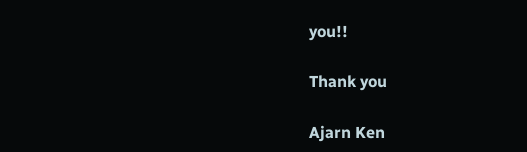you!!

Thank you

Ajarn Ken